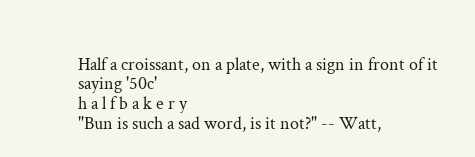Half a croissant, on a plate, with a sign in front of it saying '50c'
h a l f b a k e r y
"Bun is such a sad word, is it not?" -- Watt,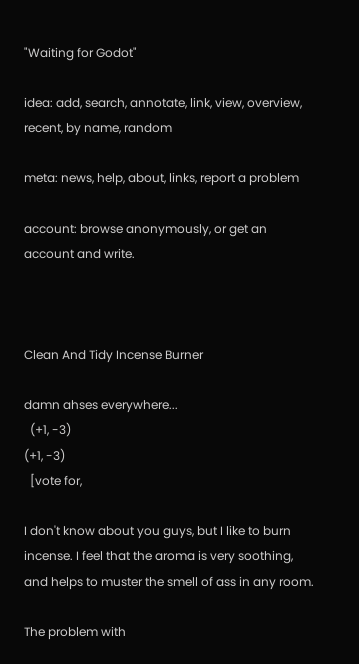"Waiting for Godot"

idea: add, search, annotate, link, view, overview, recent, by name, random

meta: news, help, about, links, report a problem

account: browse anonymously, or get an account and write.



Clean And Tidy Incense Burner

damn ahses everywhere...
  (+1, -3)
(+1, -3)
  [vote for,

I don't know about you guys, but I like to burn incense. I feel that the aroma is very soothing, and helps to muster the smell of ass in any room.

The problem with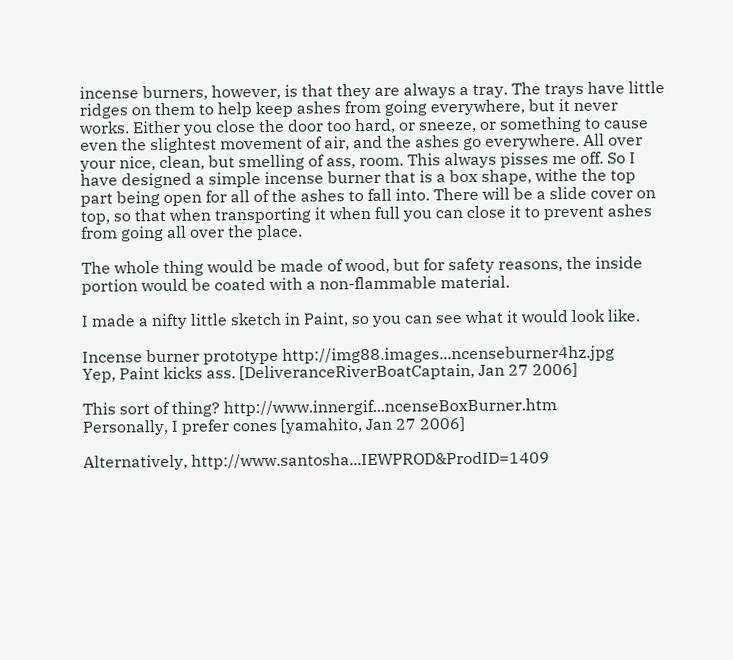incense burners, however, is that they are always a tray. The trays have little ridges on them to help keep ashes from going everywhere, but it never works. Either you close the door too hard, or sneeze, or something to cause even the slightest movement of air, and the ashes go everywhere. All over your nice, clean, but smelling of ass, room. This always pisses me off. So I have designed a simple incense burner that is a box shape, withe the top part being open for all of the ashes to fall into. There will be a slide cover on top, so that when transporting it when full you can close it to prevent ashes from going all over the place.

The whole thing would be made of wood, but for safety reasons, the inside portion would be coated with a non-flammable material.

I made a nifty little sketch in Paint, so you can see what it would look like.

Incense burner prototype http://img88.images...ncenseburner4hz.jpg
Yep, Paint kicks ass. [DeliveranceRiverBoatCaptain, Jan 27 2006]

This sort of thing? http://www.innergif...ncenseBoxBurner.htm
Personally, I prefer cones [yamahito, Jan 27 2006]

Alternatively, http://www.santosha...IEWPROD&ProdID=1409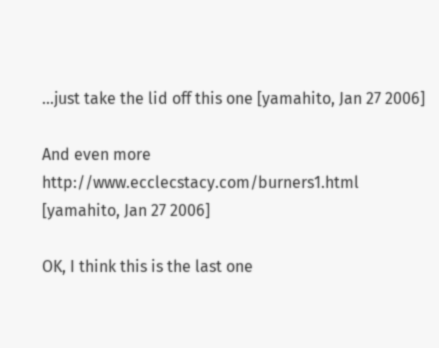...just take the lid off this one [yamahito, Jan 27 2006]

And even more http://www.ecclecstacy.com/burners1.html
[yamahito, Jan 27 2006]

OK, I think this is the last one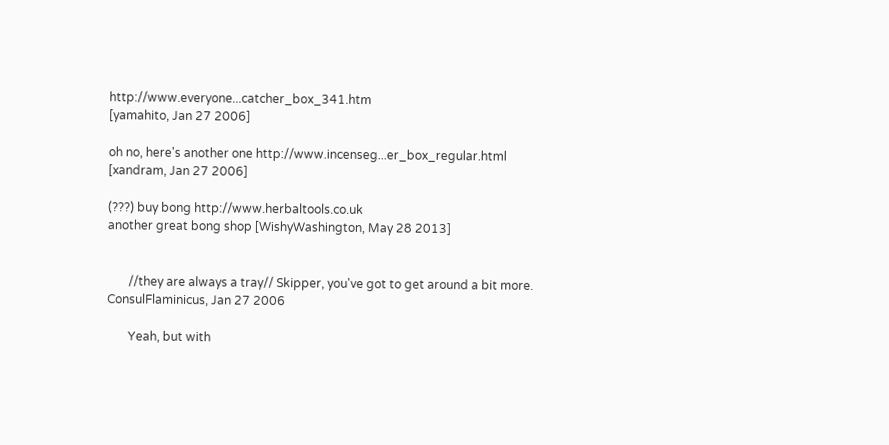http://www.everyone...catcher_box_341.htm
[yamahito, Jan 27 2006]

oh no, here's another one http://www.incenseg...er_box_regular.html
[xandram, Jan 27 2006]

(???) buy bong http://www.herbaltools.co.uk
another great bong shop [WishyWashington, May 28 2013]


       //they are always a tray// Skipper, you've got to get around a bit more.
ConsulFlaminicus, Jan 27 2006

       Yeah, but with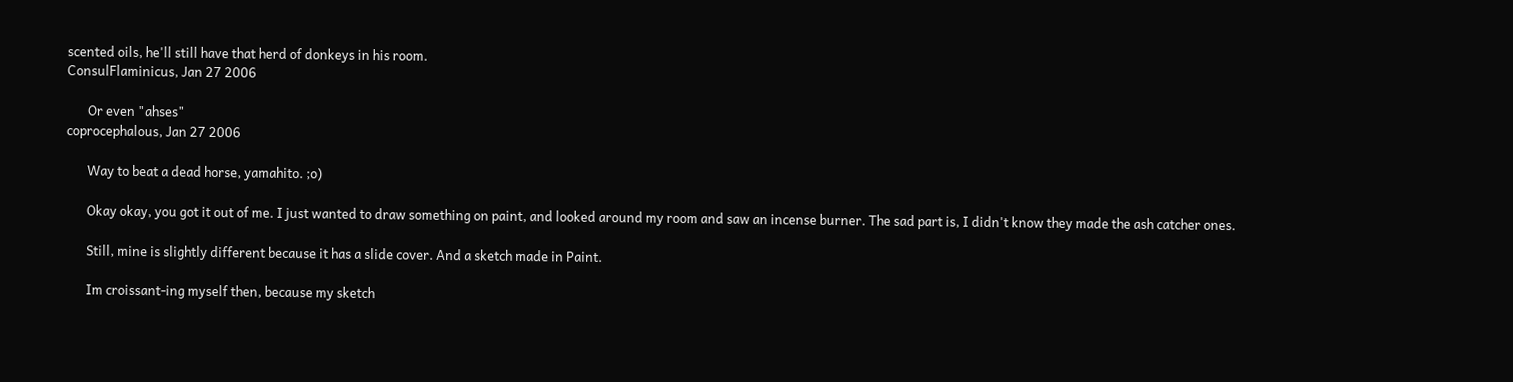scented oils, he'll still have that herd of donkeys in his room.
ConsulFlaminicus, Jan 27 2006

       Or even "ahses"
coprocephalous, Jan 27 2006

       Way to beat a dead horse, yamahito. ;o)

       Okay okay, you got it out of me. I just wanted to draw something on paint, and looked around my room and saw an incense burner. The sad part is, I didn't know they made the ash catcher ones.

       Still, mine is slightly different because it has a slide cover. And a sketch made in Paint.

       Im croissant-ing myself then, because my sketch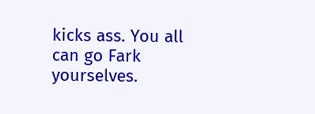kicks ass. You all can go Fark yourselves.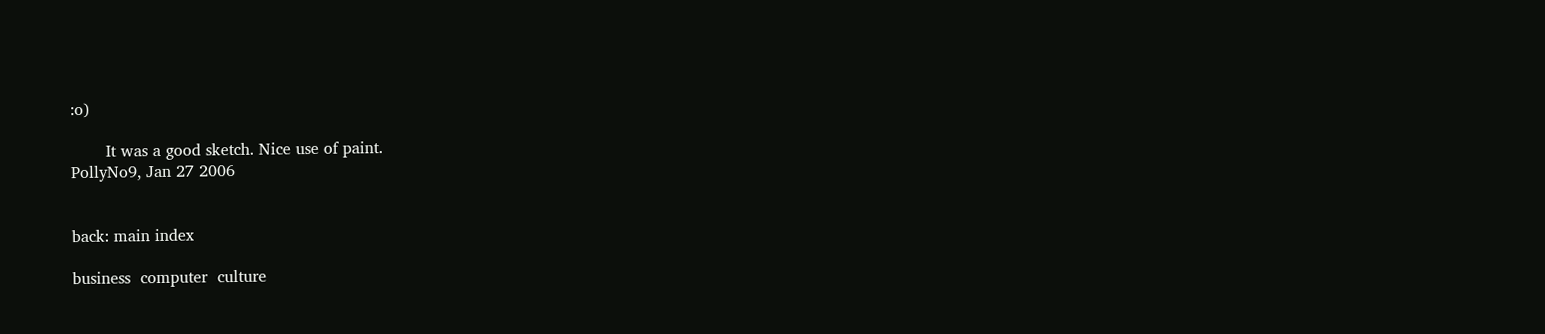:o)

       It was a good sketch. Nice use of paint.
PollyNo9, Jan 27 2006


back: main index

business  computer  culture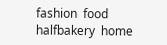fashion  food  halfbakery  home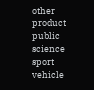other  product  public  science  sport  vehicle